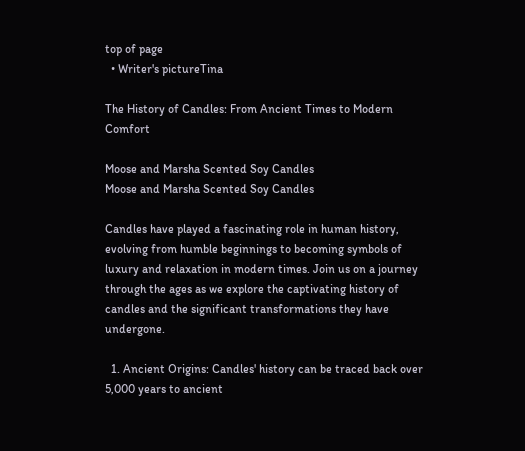top of page
  • Writer's pictureTina

The History of Candles: From Ancient Times to Modern Comfort

Moose and Marsha Scented Soy Candles
Moose and Marsha Scented Soy Candles

Candles have played a fascinating role in human history, evolving from humble beginnings to becoming symbols of luxury and relaxation in modern times. Join us on a journey through the ages as we explore the captivating history of candles and the significant transformations they have undergone.

  1. Ancient Origins: Candles' history can be traced back over 5,000 years to ancient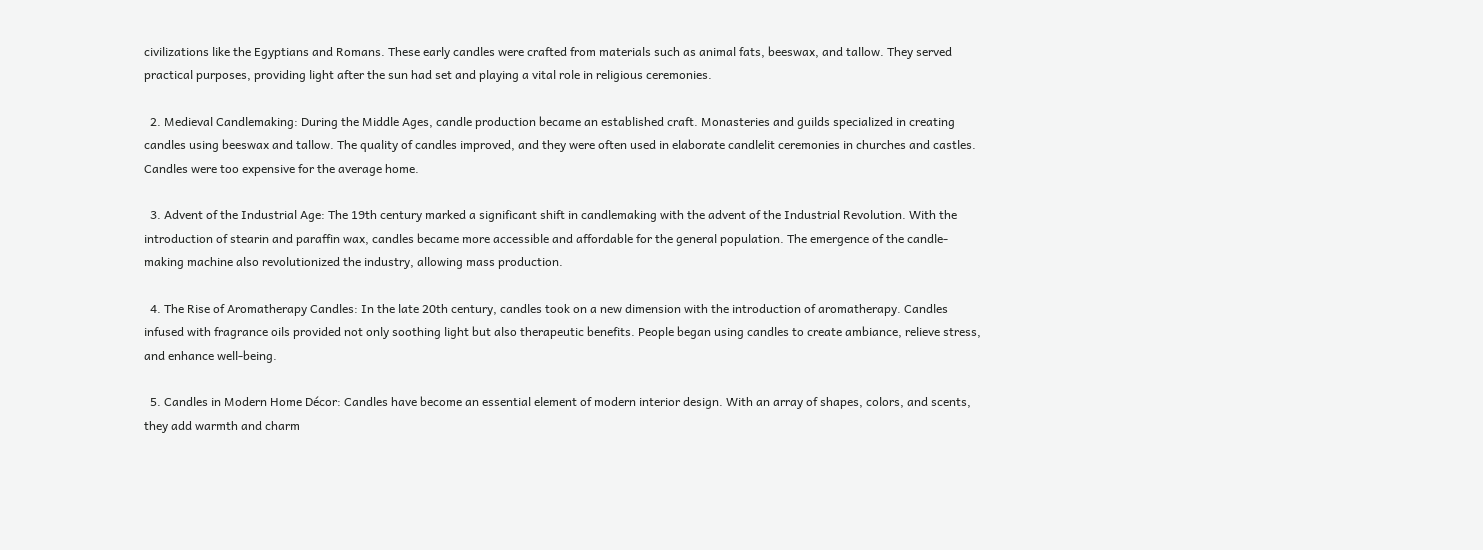civilizations like the Egyptians and Romans. These early candles were crafted from materials such as animal fats, beeswax, and tallow. They served practical purposes, providing light after the sun had set and playing a vital role in religious ceremonies.

  2. Medieval Candlemaking: During the Middle Ages, candle production became an established craft. Monasteries and guilds specialized in creating candles using beeswax and tallow. The quality of candles improved, and they were often used in elaborate candlelit ceremonies in churches and castles. Candles were too expensive for the average home.

  3. Advent of the Industrial Age: The 19th century marked a significant shift in candlemaking with the advent of the Industrial Revolution. With the introduction of stearin and paraffin wax, candles became more accessible and affordable for the general population. The emergence of the candle-making machine also revolutionized the industry, allowing mass production.

  4. The Rise of Aromatherapy Candles: In the late 20th century, candles took on a new dimension with the introduction of aromatherapy. Candles infused with fragrance oils provided not only soothing light but also therapeutic benefits. People began using candles to create ambiance, relieve stress, and enhance well-being.

  5. Candles in Modern Home Décor: Candles have become an essential element of modern interior design. With an array of shapes, colors, and scents, they add warmth and charm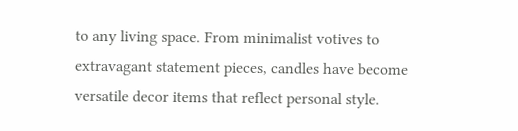to any living space. From minimalist votives to extravagant statement pieces, candles have become versatile decor items that reflect personal style.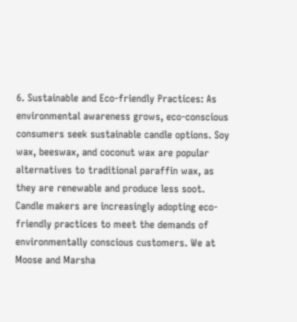6. Sustainable and Eco-friendly Practices: As environmental awareness grows, eco-conscious consumers seek sustainable candle options. Soy wax, beeswax, and coconut wax are popular alternatives to traditional paraffin wax, as they are renewable and produce less soot. Candle makers are increasingly adopting eco-friendly practices to meet the demands of environmentally conscious customers. We at Moose and Marsha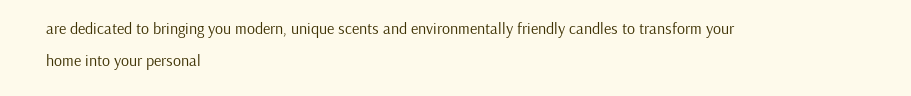are dedicated to bringing you modern, unique scents and environmentally friendly candles to transform your home into your personal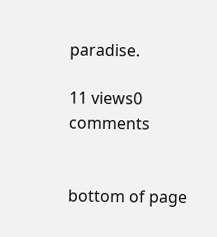paradise.

11 views0 comments


bottom of page